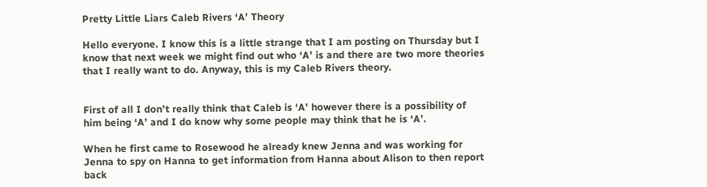Pretty Little Liars Caleb Rivers ‘A’ Theory

Hello everyone. I know this is a little strange that I am posting on Thursday but I know that next week we might find out who ‘A’ is and there are two more theories that I really want to do. Anyway, this is my Caleb Rivers theory.


First of all I don’t really think that Caleb is ‘A’ however there is a possibility of him being ‘A’ and I do know why some people may think that he is ‘A’.

When he first came to Rosewood he already knew Jenna and was working for Jenna to spy on Hanna to get information from Hanna about Alison to then report back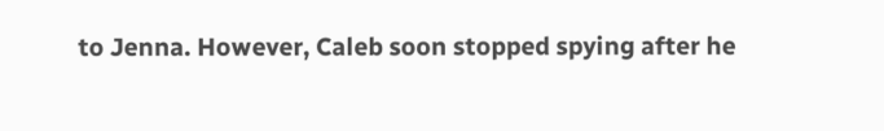to Jenna. However, Caleb soon stopped spying after he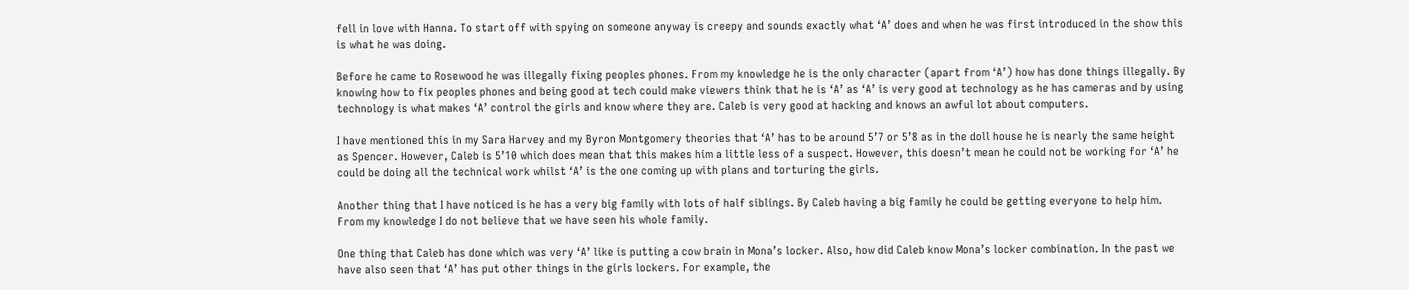fell in love with Hanna. To start off with spying on someone anyway is creepy and sounds exactly what ‘A’ does and when he was first introduced in the show this is what he was doing.

Before he came to Rosewood he was illegally fixing peoples phones. From my knowledge he is the only character (apart from ‘A’) how has done things illegally. By knowing how to fix peoples phones and being good at tech could make viewers think that he is ‘A’ as ‘A’ is very good at technology as he has cameras and by using technology is what makes ‘A’ control the girls and know where they are. Caleb is very good at hacking and knows an awful lot about computers.

I have mentioned this in my Sara Harvey and my Byron Montgomery theories that ‘A’ has to be around 5’7 or 5’8 as in the doll house he is nearly the same height as Spencer. However, Caleb is 5’10 which does mean that this makes him a little less of a suspect. However, this doesn’t mean he could not be working for ‘A’ he could be doing all the technical work whilst ‘A’ is the one coming up with plans and torturing the girls.

Another thing that I have noticed is he has a very big family with lots of half siblings. By Caleb having a big family he could be getting everyone to help him. From my knowledge I do not believe that we have seen his whole family.

One thing that Caleb has done which was very ‘A’ like is putting a cow brain in Mona’s locker. Also, how did Caleb know Mona’s locker combination. In the past we have also seen that ‘A’ has put other things in the girls lockers. For example, the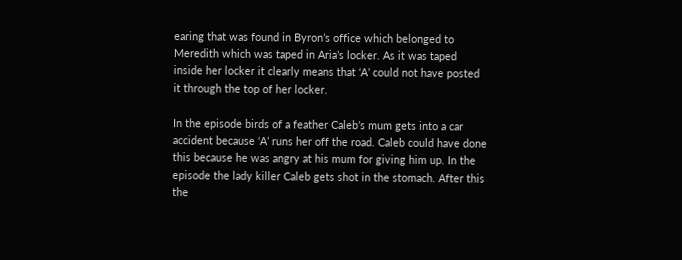earing that was found in Byron’s office which belonged to Meredith which was taped in Aria’s locker. As it was taped inside her locker it clearly means that ‘A’ could not have posted it through the top of her locker.

In the episode birds of a feather Caleb’s mum gets into a car accident because ‘A’ runs her off the road. Caleb could have done this because he was angry at his mum for giving him up. In the episode the lady killer Caleb gets shot in the stomach. After this the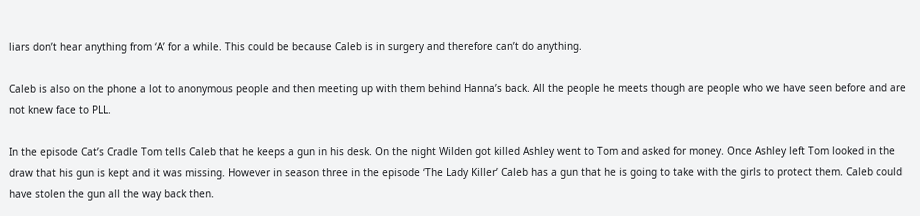liars don’t hear anything from ‘A’ for a while. This could be because Caleb is in surgery and therefore can’t do anything.

Caleb is also on the phone a lot to anonymous people and then meeting up with them behind Hanna’s back. All the people he meets though are people who we have seen before and are not knew face to PLL.

In the episode Cat’s Cradle Tom tells Caleb that he keeps a gun in his desk. On the night Wilden got killed Ashley went to Tom and asked for money. Once Ashley left Tom looked in the draw that his gun is kept and it was missing. However in season three in the episode ‘The Lady Killer’ Caleb has a gun that he is going to take with the girls to protect them. Caleb could have stolen the gun all the way back then.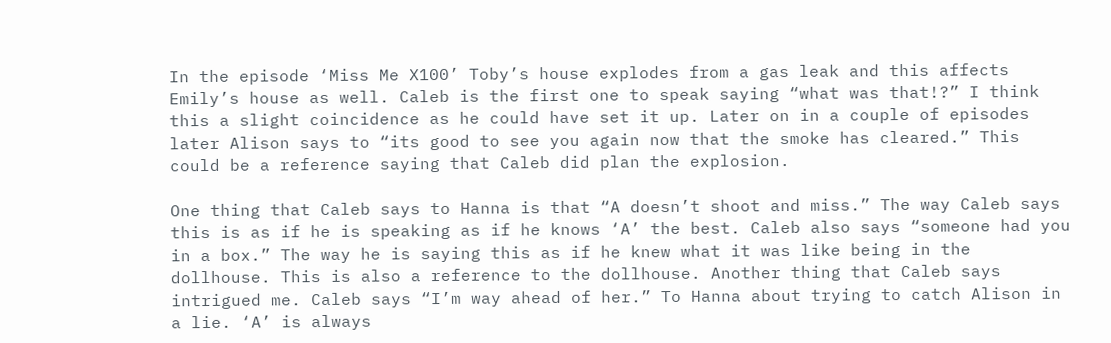In the episode ‘Miss Me X100’ Toby’s house explodes from a gas leak and this affects Emily’s house as well. Caleb is the first one to speak saying “what was that!?” I think this a slight coincidence as he could have set it up. Later on in a couple of episodes later Alison says to “its good to see you again now that the smoke has cleared.” This could be a reference saying that Caleb did plan the explosion.

One thing that Caleb says to Hanna is that “A doesn’t shoot and miss.” The way Caleb says this is as if he is speaking as if he knows ‘A’ the best. Caleb also says “someone had you in a box.” The way he is saying this as if he knew what it was like being in the dollhouse. This is also a reference to the dollhouse. Another thing that Caleb says intrigued me. Caleb says “I’m way ahead of her.” To Hanna about trying to catch Alison in a lie. ‘A’ is always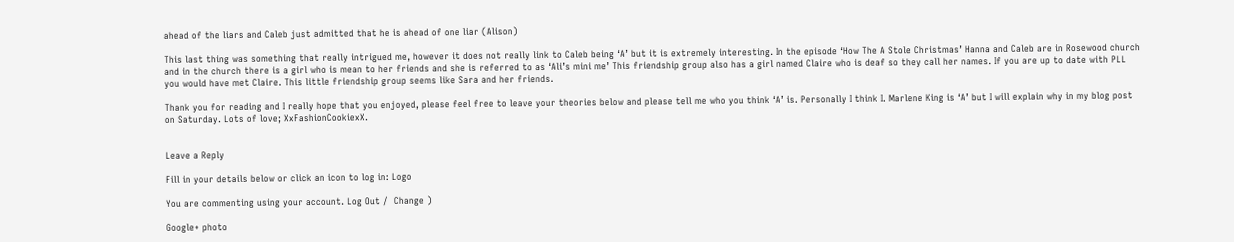ahead of the liars and Caleb just admitted that he is ahead of one liar (Alison)

This last thing was something that really intrigued me, however it does not really link to Caleb being ‘A’ but it is extremely interesting. In the episode ‘How The A Stole Christmas’ Hanna and Caleb are in Rosewood church and in the church there is a girl who is mean to her friends and she is referred to as ‘Ali’s mini me’ This friendship group also has a girl named Claire who is deaf so they call her names. If you are up to date with PLL you would have met Claire. This little friendship group seems like Sara and her friends.

Thank you for reading and I really hope that you enjoyed, please feel free to leave your theories below and please tell me who you think ‘A’ is. Personally I think I. Marlene King is ‘A’ but I will explain why in my blog post on Saturday. Lots of love; XxFashionCookiexX.


Leave a Reply

Fill in your details below or click an icon to log in: Logo

You are commenting using your account. Log Out /  Change )

Google+ photo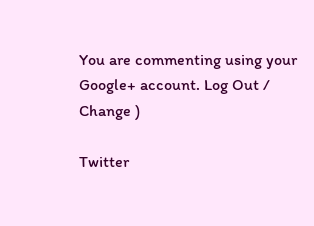You are commenting using your Google+ account. Log Out /  Change )

Twitter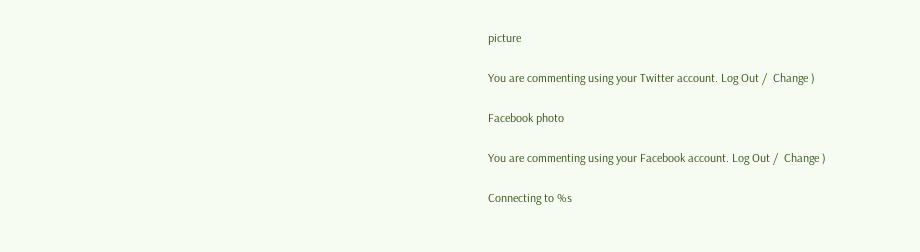picture

You are commenting using your Twitter account. Log Out /  Change )

Facebook photo

You are commenting using your Facebook account. Log Out /  Change )

Connecting to %s